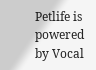Petlife is powered by Vocal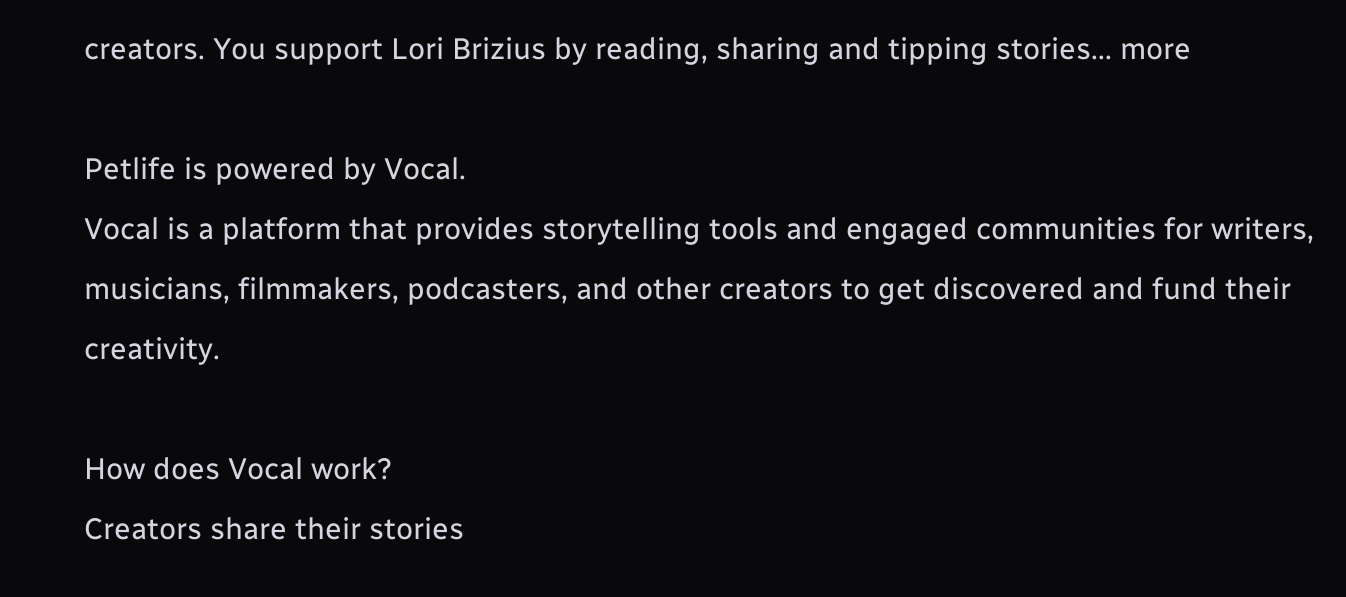creators. You support Lori Brizius by reading, sharing and tipping stories... more

Petlife is powered by Vocal.
Vocal is a platform that provides storytelling tools and engaged communities for writers, musicians, filmmakers, podcasters, and other creators to get discovered and fund their creativity.

How does Vocal work?
Creators share their stories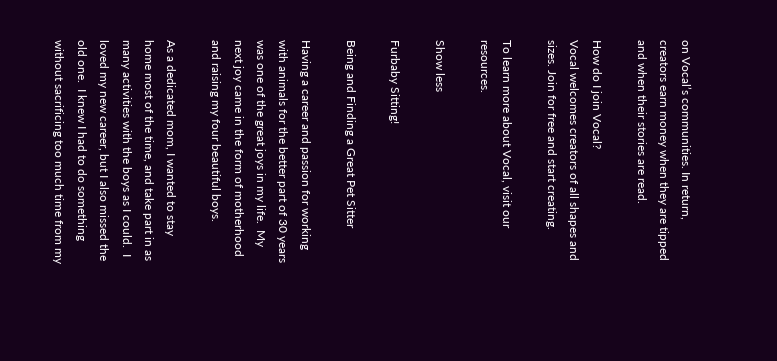on Vocal’s communities. In return, creators earn money when they are tipped and when their stories are read.

How do I join Vocal?
Vocal welcomes creators of all shapes and sizes. Join for free and start creating.

To learn more about Vocal, visit our resources.

Show less

Furbaby Sitting!

Being and Finding a Great Pet Sitter

Having a career and passion for working with animals for the better part of 30 years was one of the great joys in my life.  My next joy came in the form of motherhood and raising my four beautiful boys.

As a dedicated mom, I wanted to stay home most of the time, and take part in as many activities with the boys as I could.  I loved my new career, but I also missed the old one.  I knew I had to do something without sacrificing too much time from my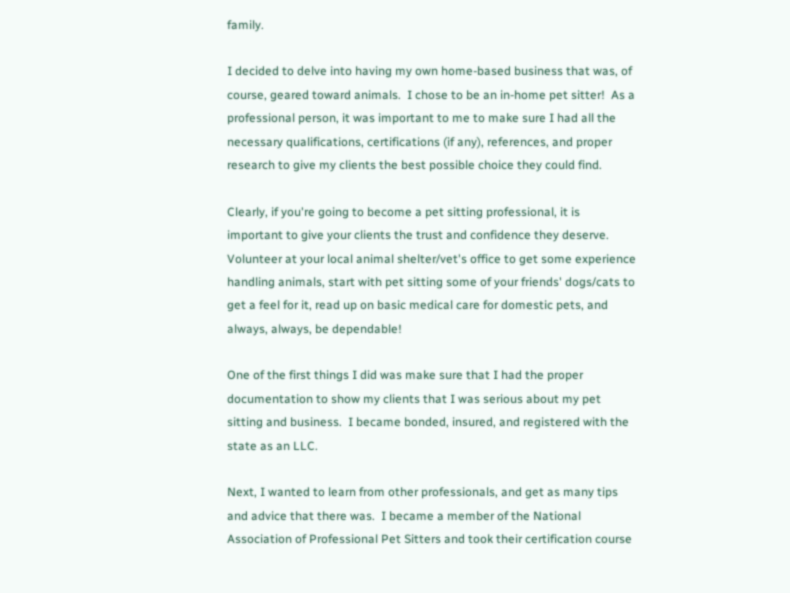family.

I decided to delve into having my own home-based business that was, of course, geared toward animals.  I chose to be an in-home pet sitter!  As a professional person, it was important to me to make sure I had all the necessary qualifications, certifications (if any), references, and proper research to give my clients the best possible choice they could find.

Clearly, if you're going to become a pet sitting professional, it is important to give your clients the trust and confidence they deserve.  Volunteer at your local animal shelter/vet's office to get some experience handling animals, start with pet sitting some of your friends' dogs/cats to get a feel for it, read up on basic medical care for domestic pets, and always, always, be dependable!

One of the first things I did was make sure that I had the proper documentation to show my clients that I was serious about my pet sitting and business.  I became bonded, insured, and registered with the state as an LLC.

Next, I wanted to learn from other professionals, and get as many tips and advice that there was.  I became a member of the National Association of Professional Pet Sitters and took their certification course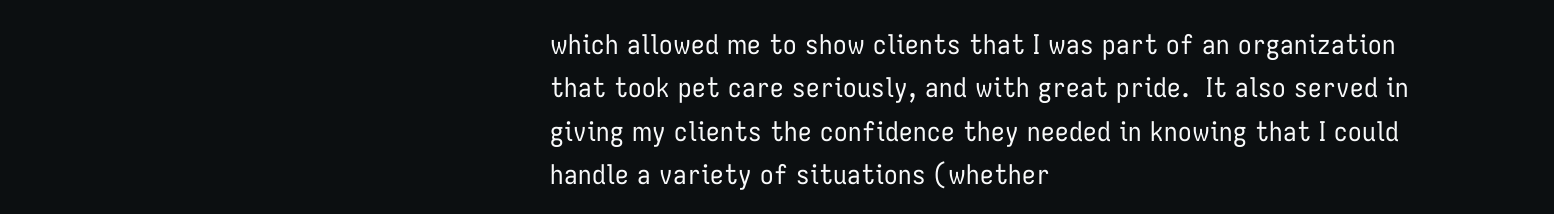which allowed me to show clients that I was part of an organization that took pet care seriously, and with great pride.  It also served in giving my clients the confidence they needed in knowing that I could handle a variety of situations (whether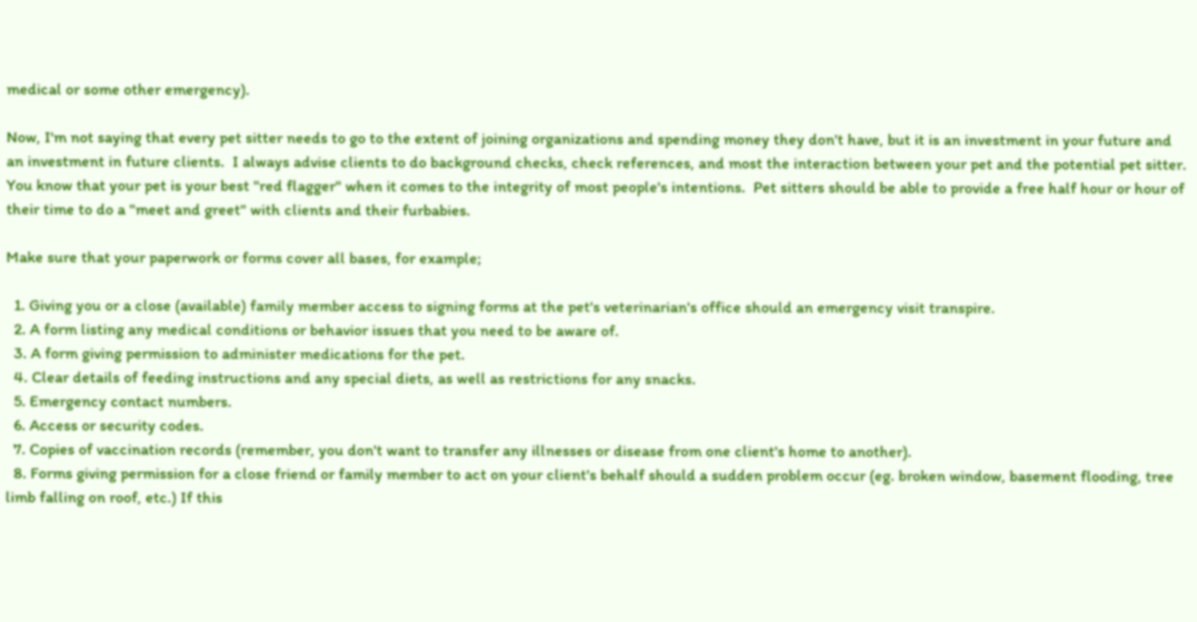medical or some other emergency).

Now, I'm not saying that every pet sitter needs to go to the extent of joining organizations and spending money they don't have, but it is an investment in your future and an investment in future clients.  I always advise clients to do background checks, check references, and most the interaction between your pet and the potential pet sitter.  You know that your pet is your best "red flagger" when it comes to the integrity of most people's intentions.  Pet sitters should be able to provide a free half hour or hour of their time to do a "meet and greet" with clients and their furbabies.

Make sure that your paperwork or forms cover all bases, for example;

  1. Giving you or a close (available) family member access to signing forms at the pet's veterinarian's office should an emergency visit transpire.
  2. A form listing any medical conditions or behavior issues that you need to be aware of.
  3. A form giving permission to administer medications for the pet.
  4. Clear details of feeding instructions and any special diets, as well as restrictions for any snacks.
  5. Emergency contact numbers.
  6. Access or security codes.
  7. Copies of vaccination records (remember, you don't want to transfer any illnesses or disease from one client's home to another).
  8. Forms giving permission for a close friend or family member to act on your client's behalf should a sudden problem occur (eg. broken window, basement flooding, tree limb falling on roof, etc.) If this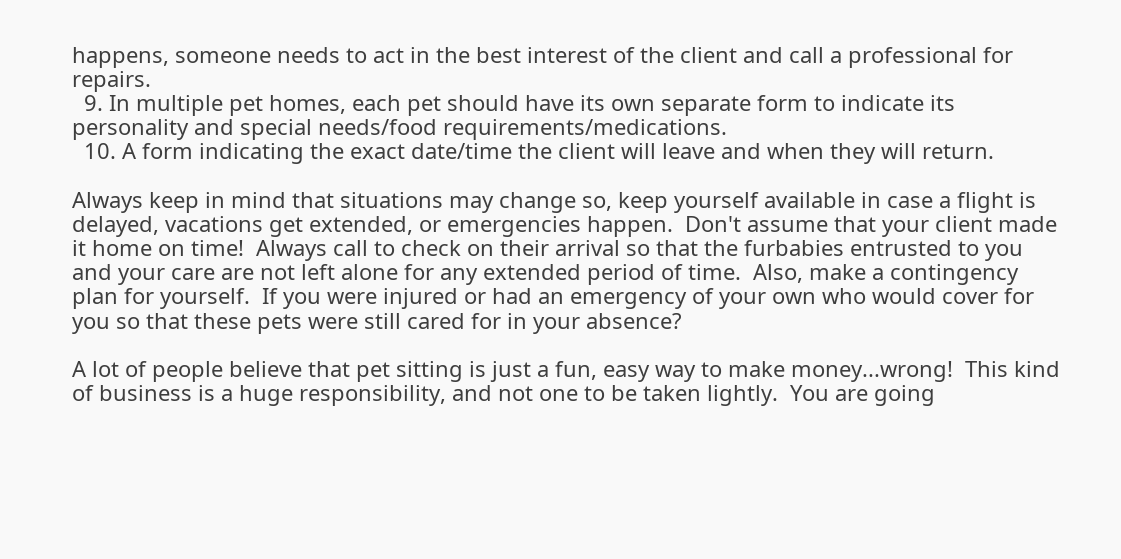happens, someone needs to act in the best interest of the client and call a professional for repairs.
  9. In multiple pet homes, each pet should have its own separate form to indicate its personality and special needs/food requirements/medications.
  10. A form indicating the exact date/time the client will leave and when they will return.

Always keep in mind that situations may change so, keep yourself available in case a flight is delayed, vacations get extended, or emergencies happen.  Don't assume that your client made it home on time!  Always call to check on their arrival so that the furbabies entrusted to you and your care are not left alone for any extended period of time.  Also, make a contingency plan for yourself.  If you were injured or had an emergency of your own who would cover for you so that these pets were still cared for in your absence?

A lot of people believe that pet sitting is just a fun, easy way to make money...wrong!  This kind of business is a huge responsibility, and not one to be taken lightly.  You are going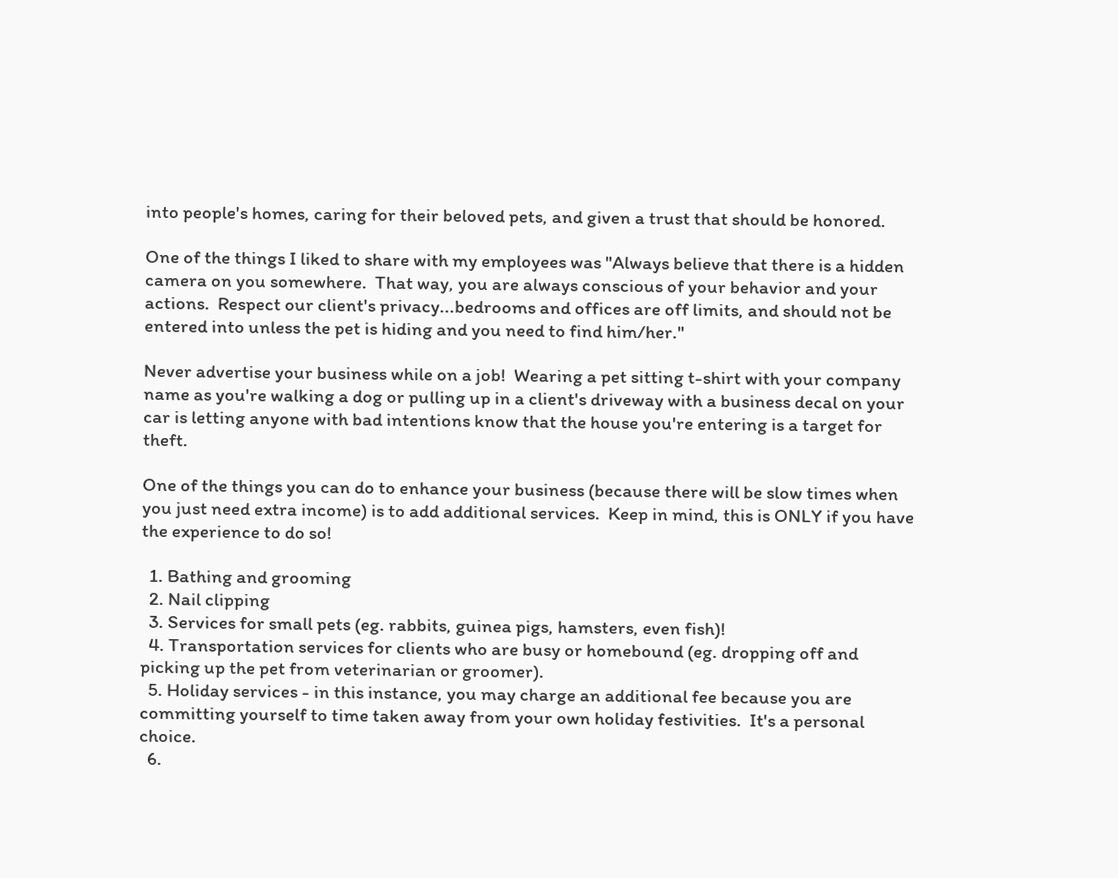into people's homes, caring for their beloved pets, and given a trust that should be honored.

One of the things I liked to share with my employees was "Always believe that there is a hidden camera on you somewhere.  That way, you are always conscious of your behavior and your actions.  Respect our client's privacy...bedrooms and offices are off limits, and should not be entered into unless the pet is hiding and you need to find him/her."

Never advertise your business while on a job!  Wearing a pet sitting t-shirt with your company name as you're walking a dog or pulling up in a client's driveway with a business decal on your car is letting anyone with bad intentions know that the house you're entering is a target for theft.

One of the things you can do to enhance your business (because there will be slow times when you just need extra income) is to add additional services.  Keep in mind, this is ONLY if you have the experience to do so!

  1. Bathing and grooming
  2. Nail clipping
  3. Services for small pets (eg. rabbits, guinea pigs, hamsters, even fish)!
  4. Transportation services for clients who are busy or homebound (eg. dropping off and picking up the pet from veterinarian or groomer).
  5. Holiday services - in this instance, you may charge an additional fee because you are committing yourself to time taken away from your own holiday festivities.  It's a personal choice.
  6.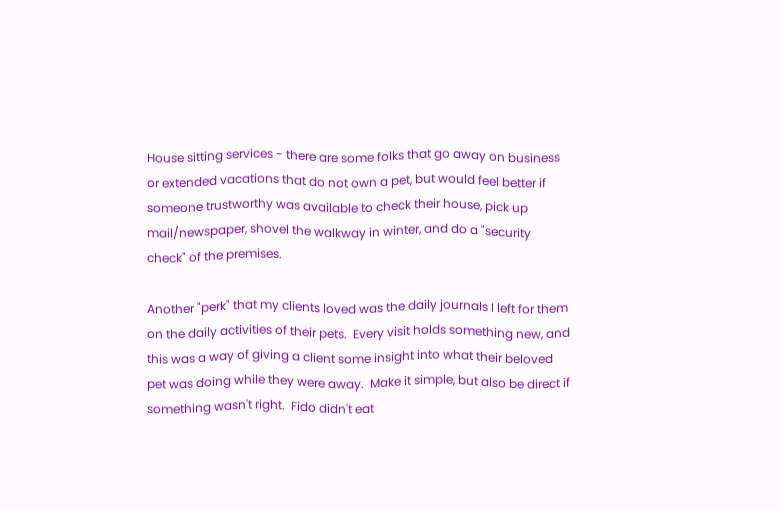House sitting services - there are some folks that go away on business or extended vacations that do not own a pet, but would feel better if someone trustworthy was available to check their house, pick up mail/newspaper, shovel the walkway in winter, and do a "security check" of the premises.

Another "perk" that my clients loved was the daily journals I left for them on the daily activities of their pets.  Every visit holds something new, and this was a way of giving a client some insight into what their beloved pet was doing while they were away.  Make it simple, but also be direct if something wasn't right.  Fido didn't eat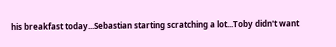his breakfast today...Sebastian starting scratching a lot...Toby didn't want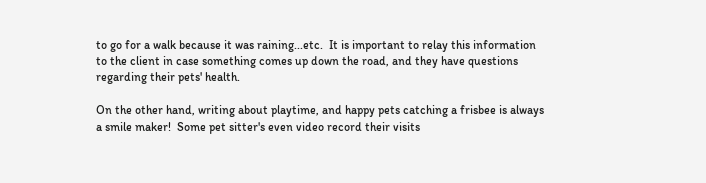to go for a walk because it was raining...etc.  It is important to relay this information to the client in case something comes up down the road, and they have questions regarding their pets' health.

On the other hand, writing about playtime, and happy pets catching a frisbee is always a smile maker!  Some pet sitter's even video record their visits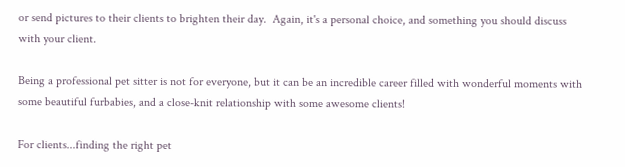or send pictures to their clients to brighten their day.  Again, it's a personal choice, and something you should discuss with your client.

Being a professional pet sitter is not for everyone, but it can be an incredible career filled with wonderful moments with some beautiful furbabies, and a close-knit relationship with some awesome clients!

For clients...finding the right pet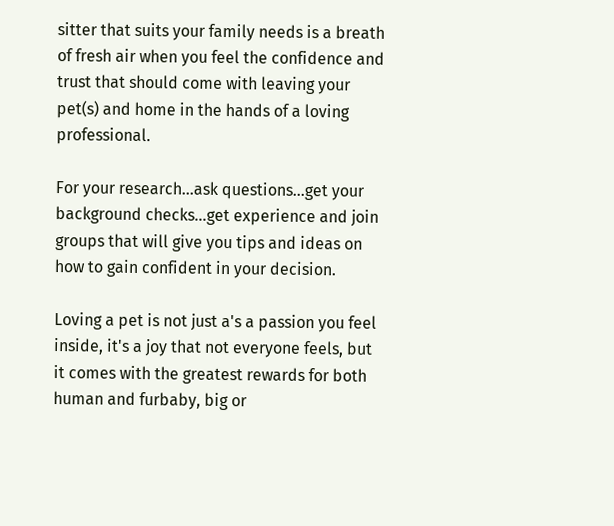sitter that suits your family needs is a breath of fresh air when you feel the confidence and trust that should come with leaving your pet(s) and home in the hands of a loving professional.

For your research...ask questions...get your background checks...get experience and join groups that will give you tips and ideas on how to gain confident in your decision.

Loving a pet is not just a's a passion you feel inside, it's a joy that not everyone feels, but it comes with the greatest rewards for both human and furbaby, big or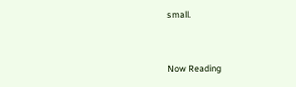small.


Now Reading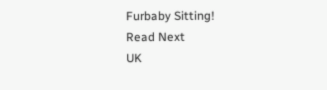Furbaby Sitting!
Read Next
UK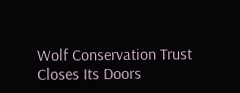Wolf Conservation Trust Closes Its Doors